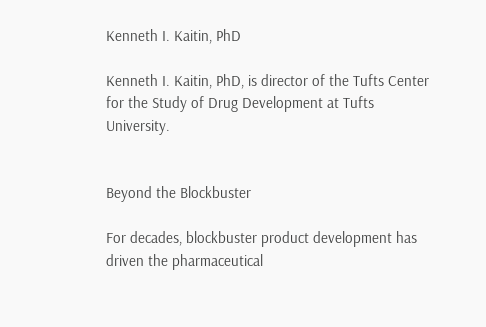Kenneth I. Kaitin, PhD

Kenneth I. Kaitin, PhD, is director of the Tufts Center for the Study of Drug Development at Tufts University.


Beyond the Blockbuster

For decades, blockbuster product development has driven the pharmaceutical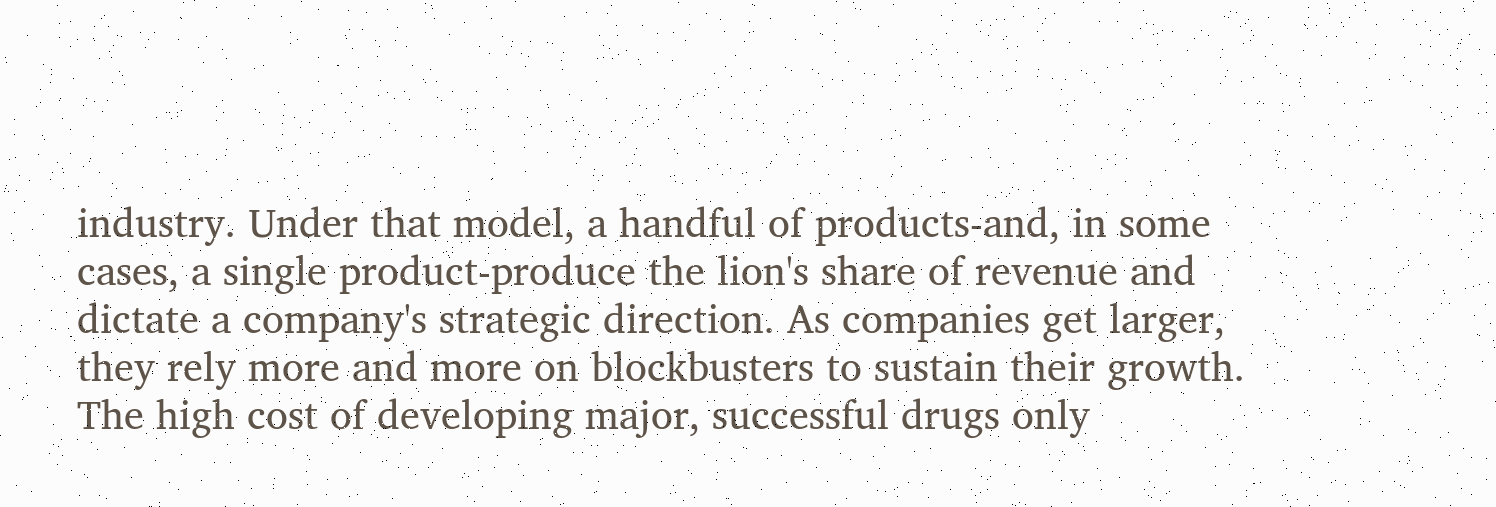industry. Under that model, a handful of products-and, in some cases, a single product-produce the lion's share of revenue and dictate a company's strategic direction. As companies get larger, they rely more and more on blockbusters to sustain their growth. The high cost of developing major, successful drugs only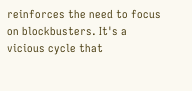reinforces the need to focus on blockbusters. It's a vicious cycle that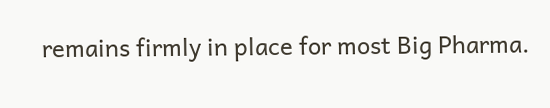remains firmly in place for most Big Pharma.